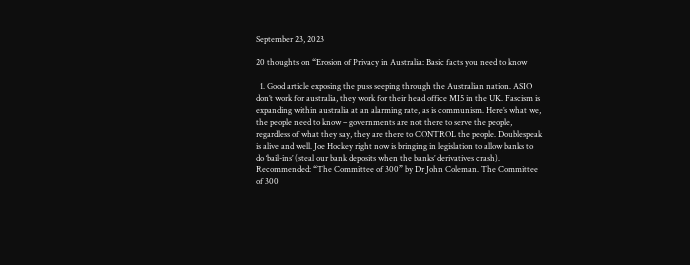September 23, 2023

20 thoughts on “Erosion of Privacy in Australia: Basic facts you need to know

  1. Good article exposing the puss seeping through the Australian nation. ASIO don’t work for australia, they work for their head office MI5 in the UK. Fascism is expanding within australia at an alarming rate, as is communism. Here’s what we, the people need to know – governments are not there to serve the people, regardless of what they say, they are there to CONTROL the people. Doublespeak is alive and well. Joe Hockey right now is bringing in legislation to allow banks to do ‘bail-ins’ (steal our bank deposits when the banks’ derivatives crash). Recommended: “The Committee of 300” by Dr John Coleman. The Committee of 300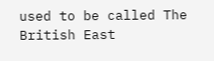used to be called The British East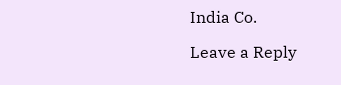India Co.

Leave a Reply